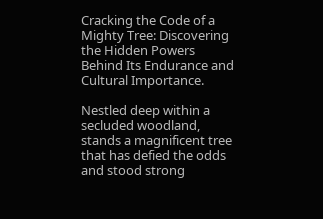Cracking the Code of a Mighty Tree: Discovering the Hidden Powers Behind Its Endurance and Cultural Importance.

Nestled deep within a secluded woodland, stands a magnificent tree that has defied the odds and stood strong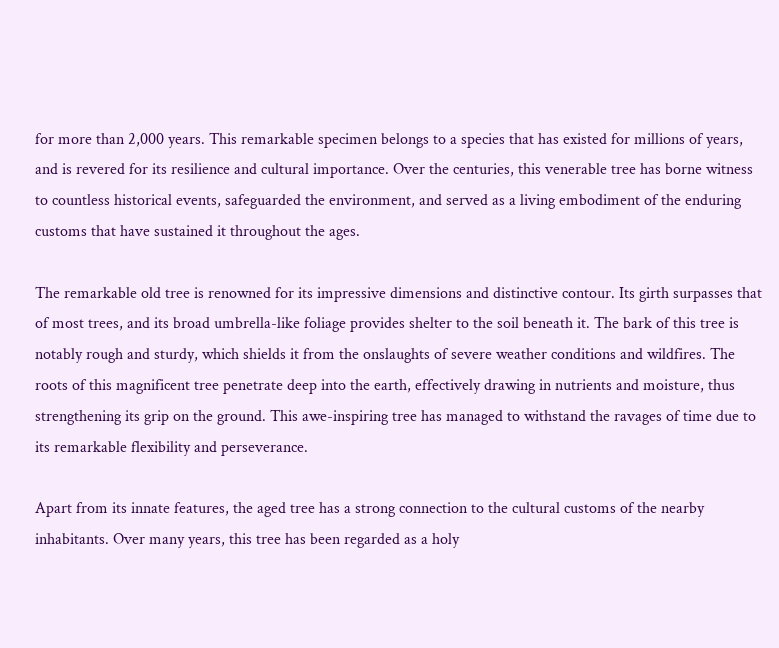for more than 2,000 years. This remarkable specimen belongs to a species that has existed for millions of years, and is revered for its resilience and cultural importance. Over the centuries, this venerable tree has borne witness to countless historical events, safeguarded the environment, and served as a living embodiment of the enduring customs that have sustained it throughout the ages.

The remarkable old tree is renowned for its impressive dimensions and distinctive contour. Its girth surpasses that of most trees, and its broad umbrella-like foliage provides shelter to the soil beneath it. The bark of this tree is notably rough and sturdy, which shields it from the onslaughts of severe weather conditions and wildfires. The roots of this magnificent tree penetrate deep into the earth, effectively drawing in nutrients and moisture, thus strengthening its grip on the ground. This awe-inspiring tree has managed to withstand the ravages of time due to its remarkable flexibility and perseverance.

Apart from its innate features, the aged tree has a strong connection to the cultural customs of the nearby inhabitants. Over many years, this tree has been regarded as a holy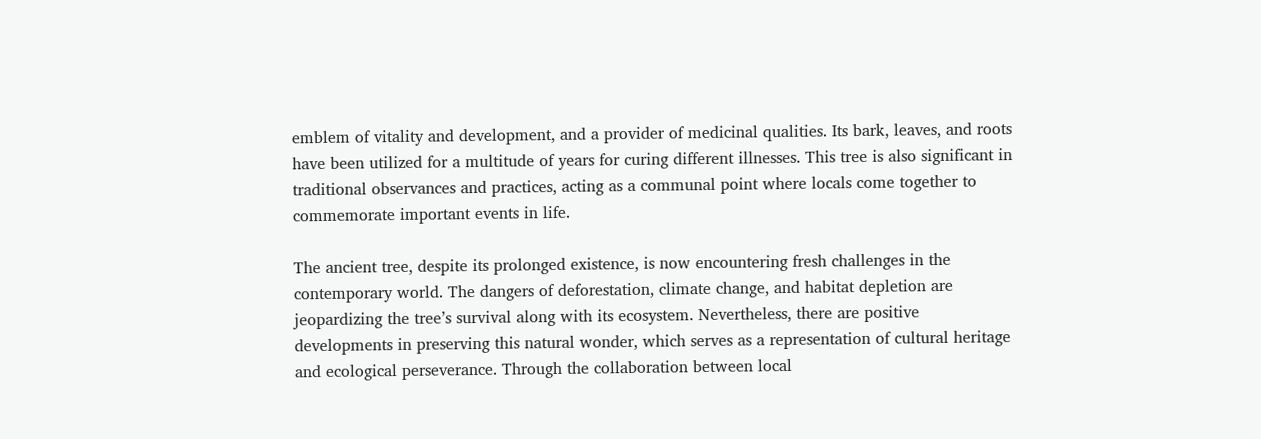emblem of vitality and development, and a provider of medicinal qualities. Its bark, leaves, and roots have been utilized for a multitude of years for curing different illnesses. This tree is also significant in traditional observances and practices, acting as a communal point where locals come together to commemorate important events in life.

The ancient tree, despite its prolonged existence, is now encountering fresh challenges in the contemporary world. The dangers of deforestation, climate change, and habitat depletion are jeopardizing the tree’s survival along with its ecosystem. Nevertheless, there are positive developments in preserving this natural wonder, which serves as a representation of cultural heritage and ecological perseverance. Through the collaboration between local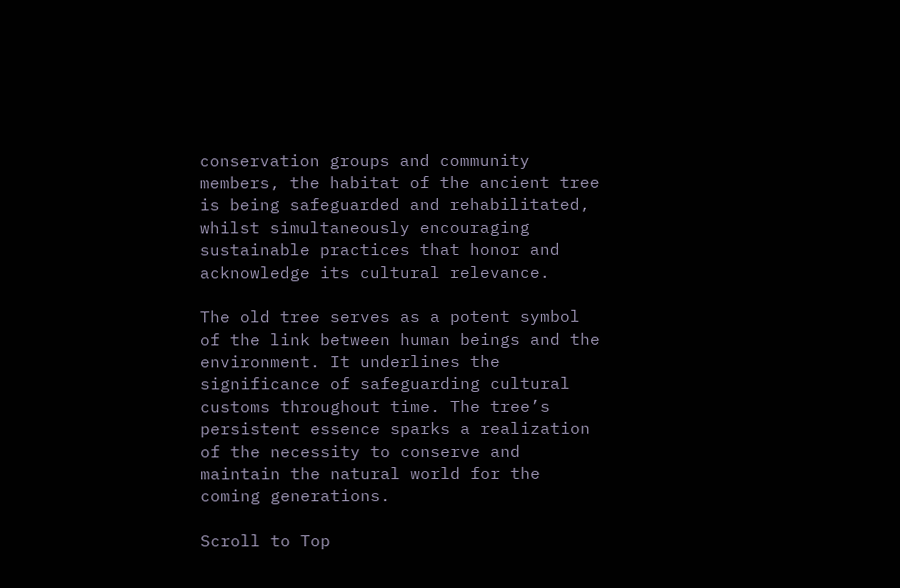conservation groups and community members, the habitat of the ancient tree is being safeguarded and rehabilitated, whilst simultaneously encouraging sustainable practices that honor and acknowledge its cultural relevance.

The old tree serves as a potent symbol of the link between human beings and the environment. It underlines the significance of safeguarding cultural customs throughout time. The tree’s persistent essence sparks a realization of the necessity to conserve and maintain the natural world for the coming generations.

Scroll to Top